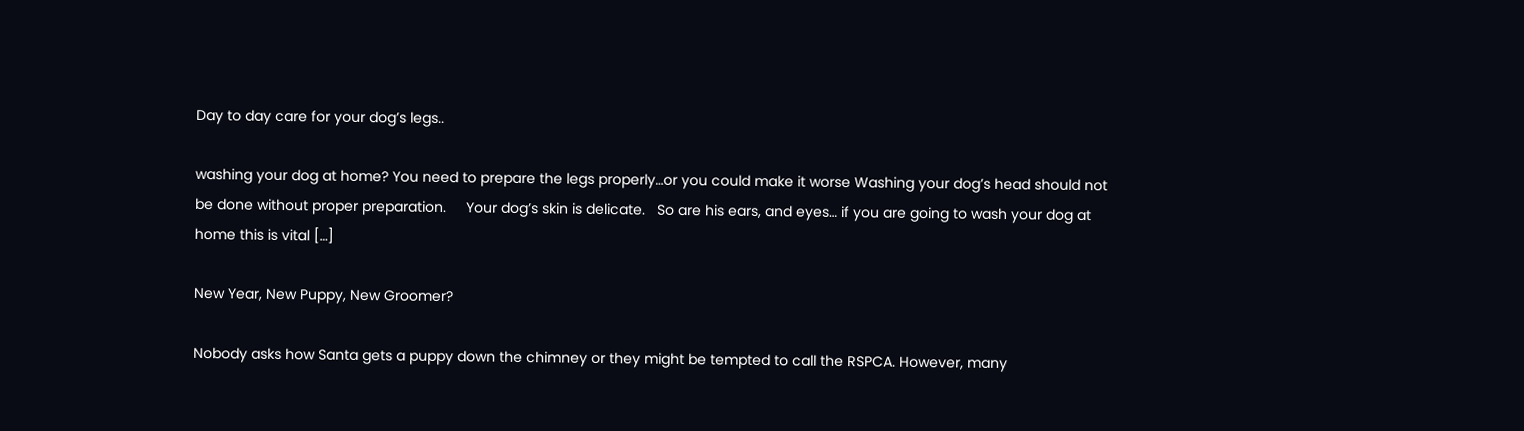Day to day care for your dog’s legs..

washing your dog at home? You need to prepare the legs properly…or you could make it worse Washing your dog’s head should not be done without proper preparation.     Your dog’s skin is delicate.   So are his ears, and eyes… if you are going to wash your dog at home this is vital […]

New Year, New Puppy, New Groomer?

Nobody asks how Santa gets a puppy down the chimney or they might be tempted to call the RSPCA. However, many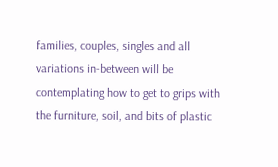families, couples, singles and all variations in-between will be contemplating how to get to grips with the furniture, soil, and bits of plastic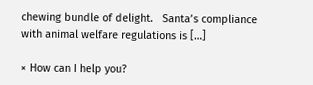chewing bundle of delight.   Santa’s compliance with animal welfare regulations is […]

× How can I help you?